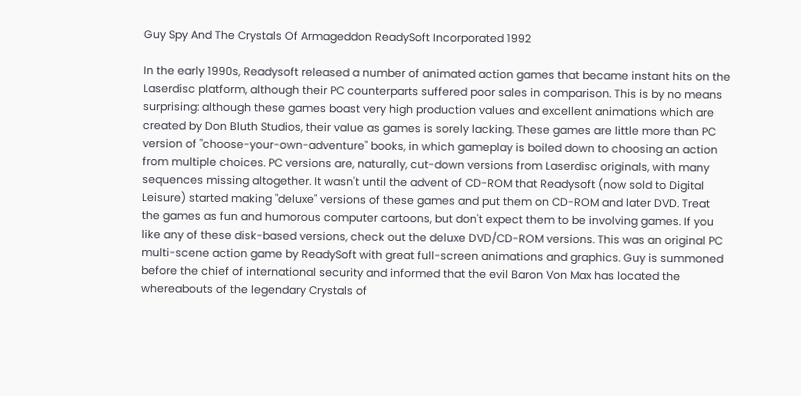Guy Spy And The Crystals Of Armageddon ReadySoft Incorporated 1992

In the early 1990s, Readysoft released a number of animated action games that became instant hits on the Laserdisc platform, although their PC counterparts suffered poor sales in comparison. This is by no means surprising: although these games boast very high production values and excellent animations which are created by Don Bluth Studios, their value as games is sorely lacking. These games are little more than PC version of "choose-your-own-adventure" books, in which gameplay is boiled down to choosing an action from multiple choices. PC versions are, naturally, cut-down versions from Laserdisc originals, with many sequences missing altogether. It wasn't until the advent of CD-ROM that Readysoft (now sold to Digital Leisure) started making "deluxe" versions of these games and put them on CD-ROM and later DVD. Treat the games as fun and humorous computer cartoons, but don't expect them to be involving games. If you like any of these disk-based versions, check out the deluxe DVD/CD-ROM versions. This was an original PC multi-scene action game by ReadySoft with great full-screen animations and graphics. Guy is summoned before the chief of international security and informed that the evil Baron Von Max has located the whereabouts of the legendary Crystals of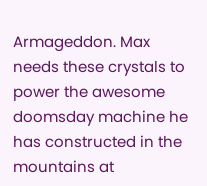Armageddon. Max needs these crystals to power the awesome doomsday machine he has constructed in the mountains at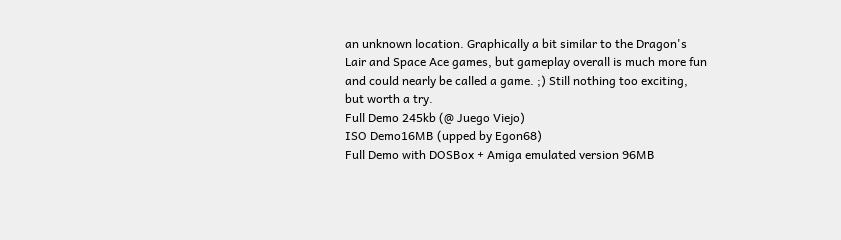an unknown location. Graphically a bit similar to the Dragon's Lair and Space Ace games, but gameplay overall is much more fun and could nearly be called a game. ;) Still nothing too exciting, but worth a try.
Full Demo 245kb (@ Juego Viejo)
ISO Demo16MB (upped by Egon68)
Full Demo with DOSBox + Amiga emulated version 96MB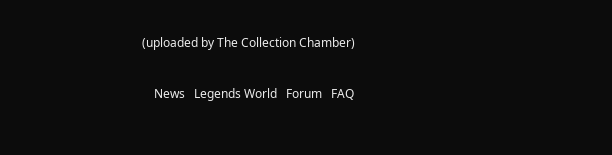(uploaded by The Collection Chamber)

    News   Legends World   Forum   FAQ